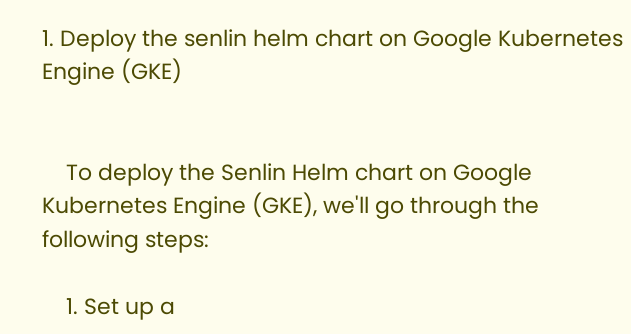1. Deploy the senlin helm chart on Google Kubernetes Engine (GKE)


    To deploy the Senlin Helm chart on Google Kubernetes Engine (GKE), we'll go through the following steps:

    1. Set up a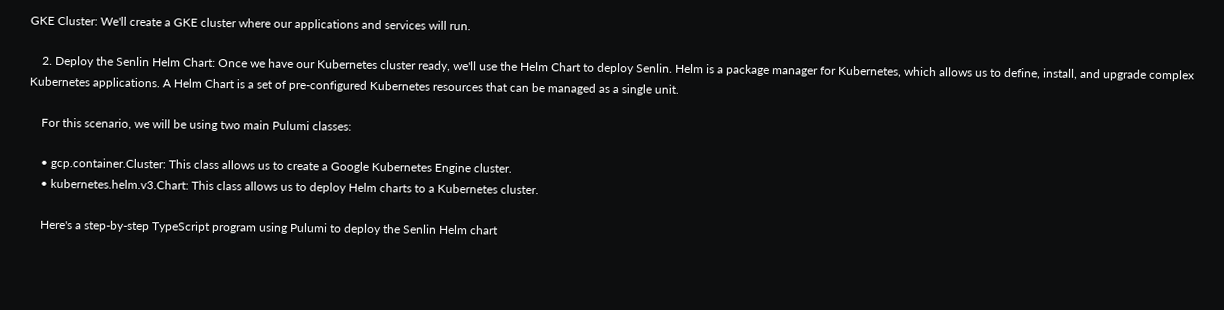GKE Cluster: We'll create a GKE cluster where our applications and services will run.

    2. Deploy the Senlin Helm Chart: Once we have our Kubernetes cluster ready, we'll use the Helm Chart to deploy Senlin. Helm is a package manager for Kubernetes, which allows us to define, install, and upgrade complex Kubernetes applications. A Helm Chart is a set of pre-configured Kubernetes resources that can be managed as a single unit.

    For this scenario, we will be using two main Pulumi classes:

    • gcp.container.Cluster: This class allows us to create a Google Kubernetes Engine cluster.
    • kubernetes.helm.v3.Chart: This class allows us to deploy Helm charts to a Kubernetes cluster.

    Here's a step-by-step TypeScript program using Pulumi to deploy the Senlin Helm chart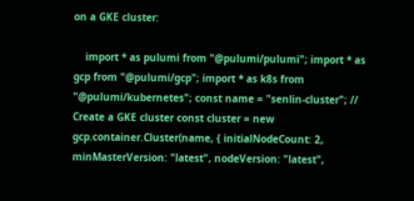on a GKE cluster:

    import * as pulumi from "@pulumi/pulumi"; import * as gcp from "@pulumi/gcp"; import * as k8s from "@pulumi/kubernetes"; const name = "senlin-cluster"; // Create a GKE cluster const cluster = new gcp.container.Cluster(name, { initialNodeCount: 2, minMasterVersion: "latest", nodeVersion: "latest",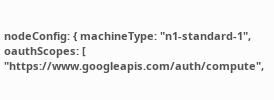nodeConfig: { machineType: "n1-standard-1", oauthScopes: [ "https://www.googleapis.com/auth/compute",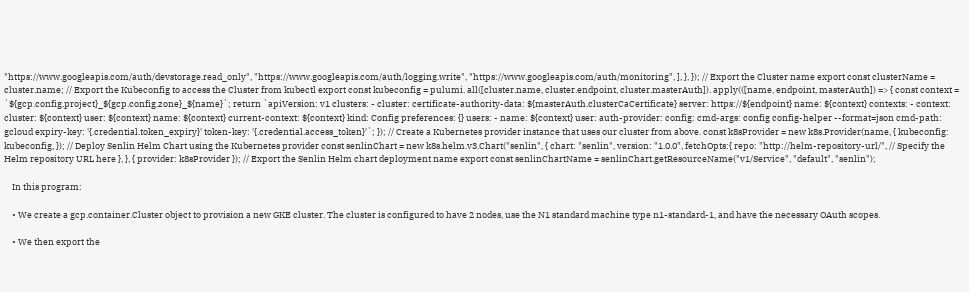"https://www.googleapis.com/auth/devstorage.read_only", "https://www.googleapis.com/auth/logging.write", "https://www.googleapis.com/auth/monitoring", ], }, }); // Export the Cluster name export const clusterName = cluster.name; // Export the Kubeconfig to access the Cluster from kubectl export const kubeconfig = pulumi. all([cluster.name, cluster.endpoint, cluster.masterAuth]). apply(([name, endpoint, masterAuth]) => { const context = `${gcp.config.project}_${gcp.config.zone}_${name}`; return `apiVersion: v1 clusters: - cluster: certificate-authority-data: ${masterAuth.clusterCaCertificate} server: https://${endpoint} name: ${context} contexts: - context: cluster: ${context} user: ${context} name: ${context} current-context: ${context} kind: Config preferences: {} users: - name: ${context} user: auth-provider: config: cmd-args: config config-helper --format=json cmd-path: gcloud expiry-key: '{.credential.token_expiry}' token-key: '{.credential.access_token}'`; }); // Create a Kubernetes provider instance that uses our cluster from above. const k8sProvider = new k8s.Provider(name, { kubeconfig: kubeconfig, }); // Deploy Senlin Helm Chart using the Kubernetes provider const senlinChart = new k8s.helm.v3.Chart("senlin", { chart: "senlin", version: "1.0.0", fetchOpts:{ repo: "http://helm-repository-url/", // Specify the Helm repository URL here }, }, { provider: k8sProvider }); // Export the Senlin Helm chart deployment name export const senlinChartName = senlinChart.getResourceName("v1/Service", "default", "senlin");

    In this program:

    • We create a gcp.container.Cluster object to provision a new GKE cluster. The cluster is configured to have 2 nodes, use the N1 standard machine type n1-standard-1, and have the necessary OAuth scopes.

    • We then export the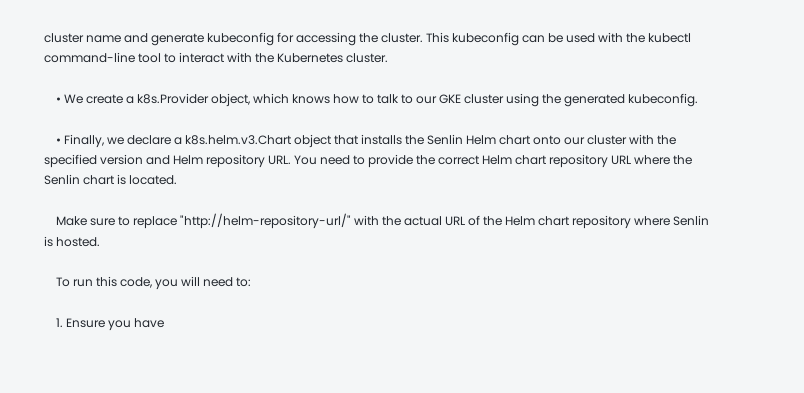cluster name and generate kubeconfig for accessing the cluster. This kubeconfig can be used with the kubectl command-line tool to interact with the Kubernetes cluster.

    • We create a k8s.Provider object, which knows how to talk to our GKE cluster using the generated kubeconfig.

    • Finally, we declare a k8s.helm.v3.Chart object that installs the Senlin Helm chart onto our cluster with the specified version and Helm repository URL. You need to provide the correct Helm chart repository URL where the Senlin chart is located.

    Make sure to replace "http://helm-repository-url/" with the actual URL of the Helm chart repository where Senlin is hosted.

    To run this code, you will need to:

    1. Ensure you have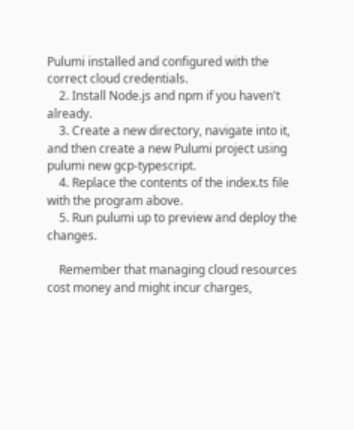Pulumi installed and configured with the correct cloud credentials.
    2. Install Node.js and npm if you haven't already.
    3. Create a new directory, navigate into it, and then create a new Pulumi project using pulumi new gcp-typescript.
    4. Replace the contents of the index.ts file with the program above.
    5. Run pulumi up to preview and deploy the changes.

    Remember that managing cloud resources cost money and might incur charges,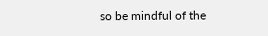so be mindful of the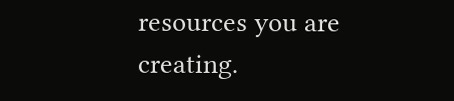resources you are creating.